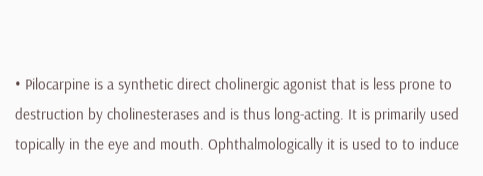• Pilocarpine is a synthetic direct cholinergic agonist that is less prone to destruction by cholinesterases and is thus long-acting. It is primarily used topically in the eye and mouth. Ophthalmologically it is used to to induce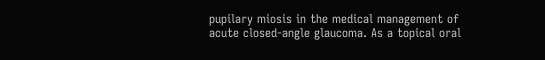pupilary miosis in the medical management of acute closed-angle glaucoma. As a topical oral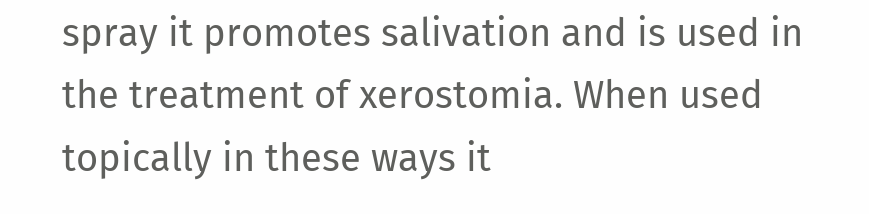spray it promotes salivation and is used in the treatment of xerostomia. When used topically in these ways it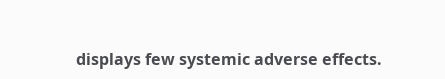displays few systemic adverse effects.